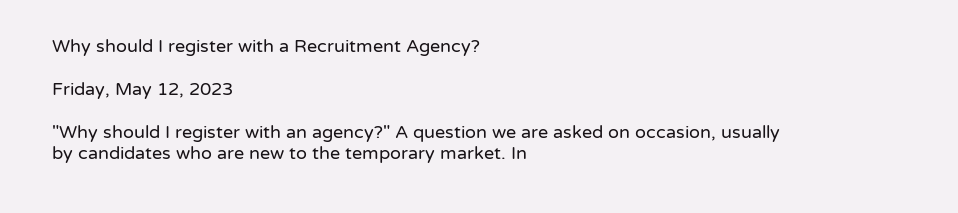Why should I register with a Recruitment Agency?

Friday, May 12, 2023

"Why should I register with an agency?" A question we are asked on occasion, usually by candidates who are new to the temporary market. In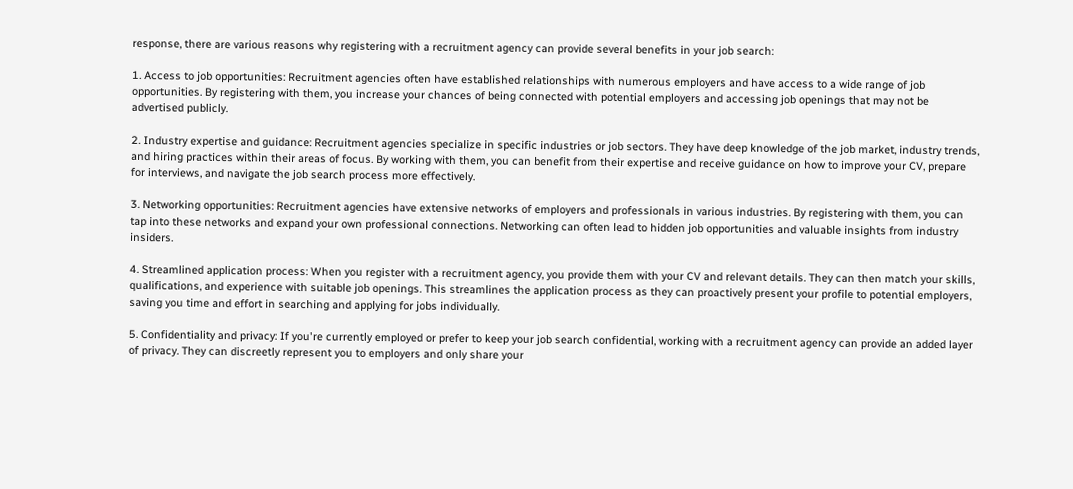response, there are various reasons why registering with a recruitment agency can provide several benefits in your job search:

1. Access to job opportunities: Recruitment agencies often have established relationships with numerous employers and have access to a wide range of job opportunities. By registering with them, you increase your chances of being connected with potential employers and accessing job openings that may not be advertised publicly.

2. Industry expertise and guidance: Recruitment agencies specialize in specific industries or job sectors. They have deep knowledge of the job market, industry trends, and hiring practices within their areas of focus. By working with them, you can benefit from their expertise and receive guidance on how to improve your CV, prepare for interviews, and navigate the job search process more effectively.

3. Networking opportunities: Recruitment agencies have extensive networks of employers and professionals in various industries. By registering with them, you can tap into these networks and expand your own professional connections. Networking can often lead to hidden job opportunities and valuable insights from industry insiders.

4. Streamlined application process: When you register with a recruitment agency, you provide them with your CV and relevant details. They can then match your skills, qualifications, and experience with suitable job openings. This streamlines the application process as they can proactively present your profile to potential employers, saving you time and effort in searching and applying for jobs individually.

5. Confidentiality and privacy: If you're currently employed or prefer to keep your job search confidential, working with a recruitment agency can provide an added layer of privacy. They can discreetly represent you to employers and only share your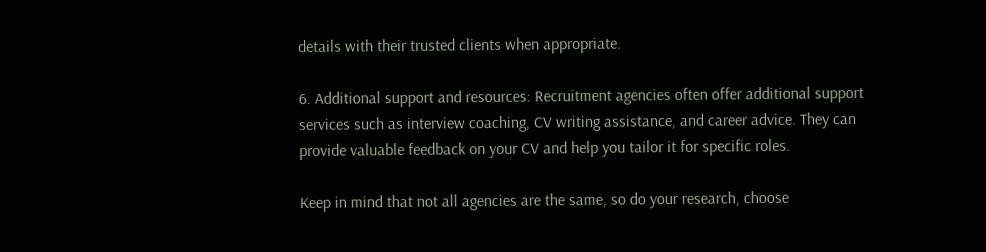details with their trusted clients when appropriate.

6. Additional support and resources: Recruitment agencies often offer additional support services such as interview coaching, CV writing assistance, and career advice. They can provide valuable feedback on your CV and help you tailor it for specific roles.

Keep in mind that not all agencies are the same, so do your research, choose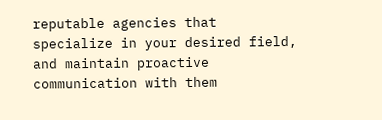reputable agencies that specialize in your desired field, and maintain proactive communication with them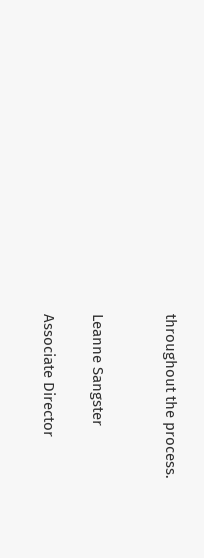throughout the process.


Leanne Sangster

Associate Director